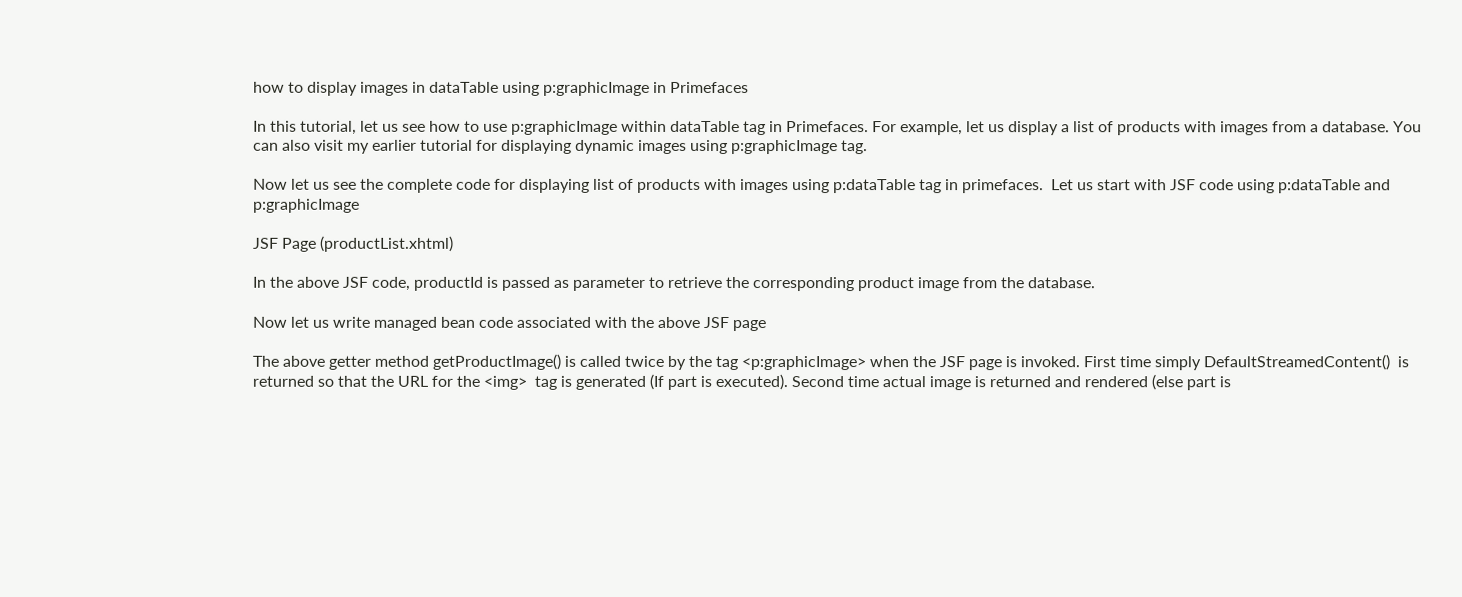how to display images in dataTable using p:graphicImage in Primefaces

In this tutorial, let us see how to use p:graphicImage within dataTable tag in Primefaces. For example, let us display a list of products with images from a database. You can also visit my earlier tutorial for displaying dynamic images using p:graphicImage tag.

Now let us see the complete code for displaying list of products with images using p:dataTable tag in primefaces.  Let us start with JSF code using p:dataTable and p:graphicImage

JSF Page (productList.xhtml)

In the above JSF code, productId is passed as parameter to retrieve the corresponding product image from the database.

Now let us write managed bean code associated with the above JSF page

The above getter method getProductImage() is called twice by the tag <p:graphicImage> when the JSF page is invoked. First time simply DefaultStreamedContent()  is returned so that the URL for the <img>  tag is generated (If part is executed). Second time actual image is returned and rendered (else part is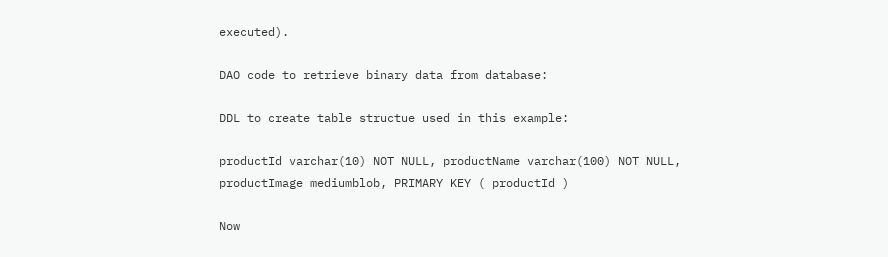executed).

DAO code to retrieve binary data from database:

DDL to create table structue used in this example:

productId varchar(10) NOT NULL, productName varchar(100) NOT NULL,
productImage mediumblob, PRIMARY KEY ( productId )

Now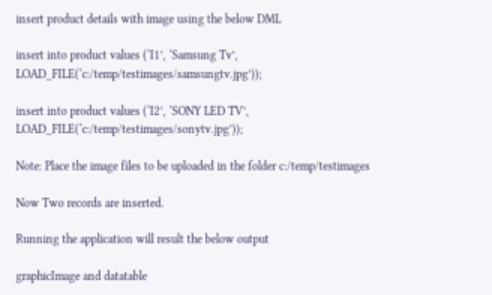insert product details with image using the below DML

insert into product values (‘I1’, ‘Samsung Tv’, LOAD_FILE(‘c:/temp/testimages/samsungtv.jpg’));

insert into product values (‘I2’, ‘SONY LED TV’, LOAD_FILE(‘c:/temp/testimages/sonytv.jpg’));

Note: Place the image files to be uploaded in the folder c:/temp/testimages

Now Two records are inserted.

Running the application will result the below output

graphicImage and datatable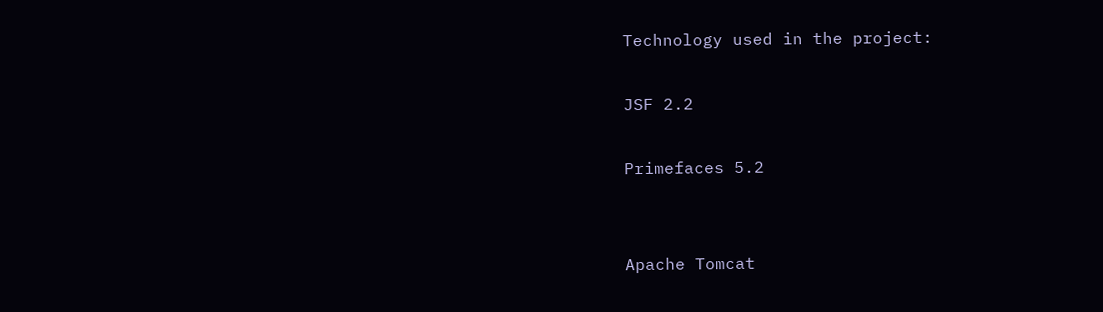Technology used in the project:

JSF 2.2

Primefaces 5.2


Apache Tomcat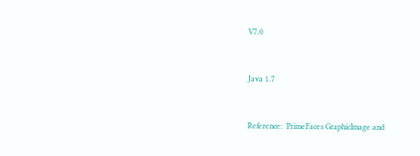V7.0


Java 1.7


Reference:  PrimeFaces GraphicImage and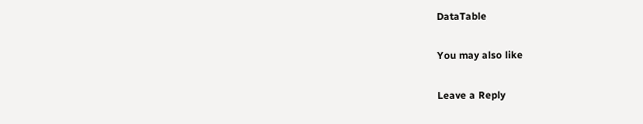DataTable

You may also like

Leave a Reply